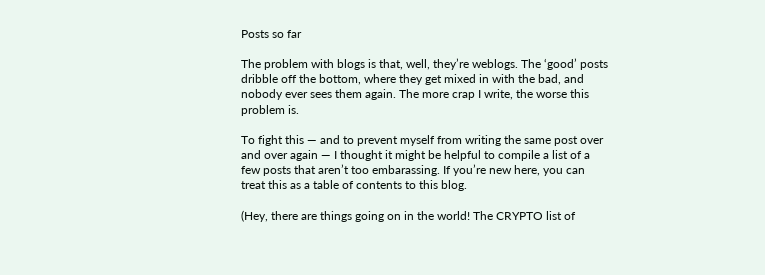Posts so far

The problem with blogs is that, well, they’re weblogs. The ‘good’ posts dribble off the bottom, where they get mixed in with the bad, and nobody ever sees them again. The more crap I write, the worse this problem is.

To fight this — and to prevent myself from writing the same post over and over again — I thought it might be helpful to compile a list of a few posts that aren’t too embarassing. If you’re new here, you can treat this as a table of contents to this blog.

(Hey, there are things going on in the world! The CRYPTO list of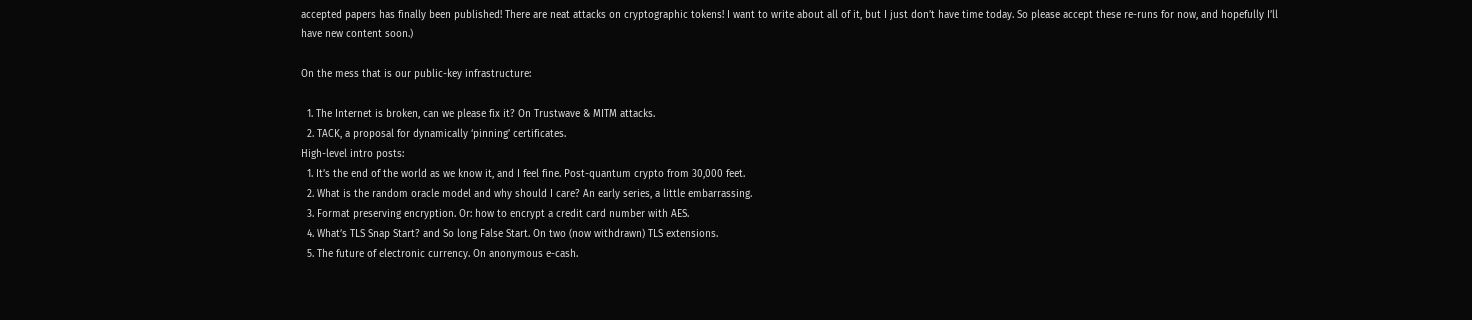accepted papers has finally been published! There are neat attacks on cryptographic tokens! I want to write about all of it, but I just don’t have time today. So please accept these re-runs for now, and hopefully I’ll have new content soon.)

On the mess that is our public-key infrastructure:

  1. The Internet is broken, can we please fix it? On Trustwave & MITM attacks.
  2. TACK, a proposal for dynamically ‘pinning’ certificates.
High-level intro posts:
  1. It’s the end of the world as we know it, and I feel fine. Post-quantum crypto from 30,000 feet.
  2. What is the random oracle model and why should I care? An early series, a little embarrassing.
  3. Format preserving encryption. Or: how to encrypt a credit card number with AES.
  4. What’s TLS Snap Start? and So long False Start. On two (now withdrawn) TLS extensions.
  5. The future of electronic currency. On anonymous e-cash.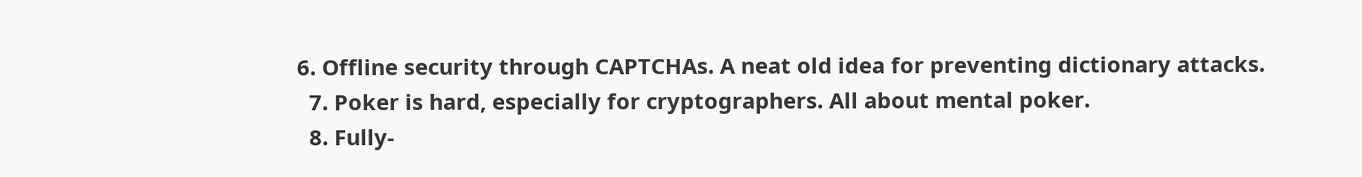6. Offline security through CAPTCHAs. A neat old idea for preventing dictionary attacks.
  7. Poker is hard, especially for cryptographers. All about mental poker.
  8. Fully-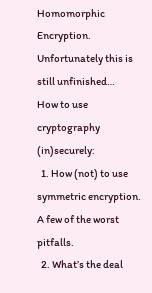Homomorphic Encryption. Unfortunately this is still unfinished…
How to use cryptography (in)securely:
  1. How (not) to use symmetric encryption. A few of the worst pitfalls.
  2. What’s the deal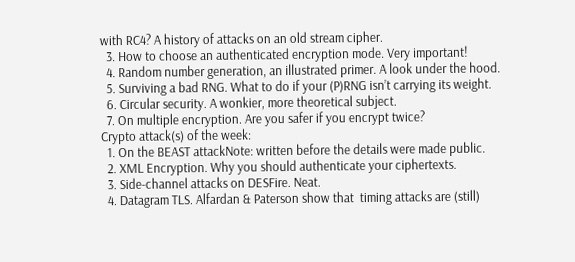with RC4? A history of attacks on an old stream cipher.
  3. How to choose an authenticated encryption mode. Very important!
  4. Random number generation, an illustrated primer. A look under the hood.
  5. Surviving a bad RNG. What to do if your (P)RNG isn’t carrying its weight.
  6. Circular security. A wonkier, more theoretical subject.
  7. On multiple encryption. Are you safer if you encrypt twice?
Crypto attack(s) of the week:
  1. On the BEAST attackNote: written before the details were made public.
  2. XML Encryption. Why you should authenticate your ciphertexts.
  3. Side-channel attacks on DESFire. Neat.
  4. Datagram TLS. Alfardan & Paterson show that  timing attacks are (still)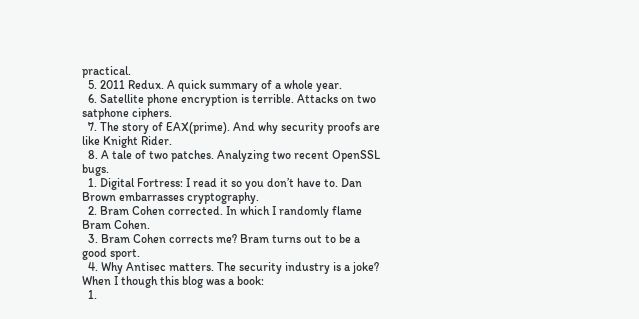practical.
  5. 2011 Redux. A quick summary of a whole year.
  6. Satellite phone encryption is terrible. Attacks on two satphone ciphers.
  7. The story of EAX(prime). And why security proofs are like Knight Rider.
  8. A tale of two patches. Analyzing two recent OpenSSL bugs.
  1. Digital Fortress: I read it so you don’t have to. Dan Brown embarrasses cryptography.
  2. Bram Cohen corrected. In which I randomly flame Bram Cohen.
  3. Bram Cohen corrects me? Bram turns out to be a good sport.
  4. Why Antisec matters. The security industry is a joke?
When I though this blog was a book:
  1.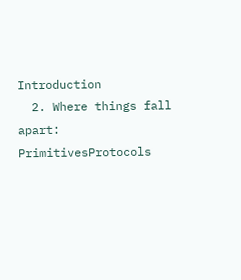Introduction
  2. Where things fall apart: PrimitivesProtocols